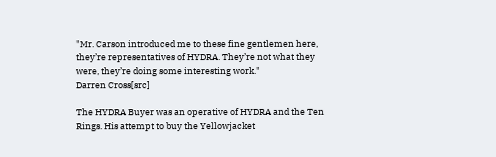"Mr. Carson introduced me to these fine gentlemen here, they’re representatives of HYDRA. They’re not what they were, they’re doing some interesting work."
Darren Cross[src]

The HYDRA Buyer was an operative of HYDRA and the Ten Rings. His attempt to buy the Yellowjacket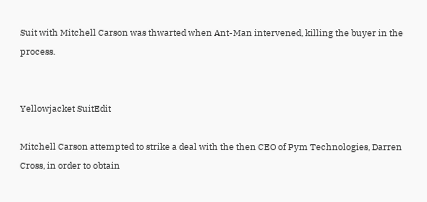Suit with Mitchell Carson was thwarted when Ant-Man intervened, killing the buyer in the process.


Yellowjacket SuitEdit

Mitchell Carson attempted to strike a deal with the then CEO of Pym Technologies, Darren Cross, in order to obtain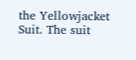the Yellowjacket Suit. The suit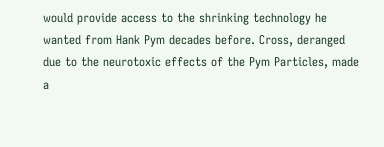would provide access to the shrinking technology he wanted from Hank Pym decades before. Cross, deranged due to the neurotoxic effects of the Pym Particles, made a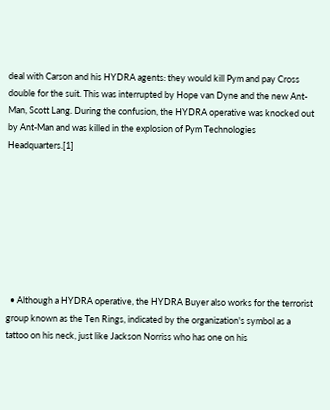deal with Carson and his HYDRA agents: they would kill Pym and pay Cross double for the suit. This was interrupted by Hope van Dyne and the new Ant-Man, Scott Lang. During the confusion, the HYDRA operative was knocked out by Ant-Man and was killed in the explosion of Pym Technologies Headquarters.[1]








  • Although a HYDRA operative, the HYDRA Buyer also works for the terrorist group known as the Ten Rings, indicated by the organization's symbol as a tattoo on his neck, just like Jackson Norriss who has one on his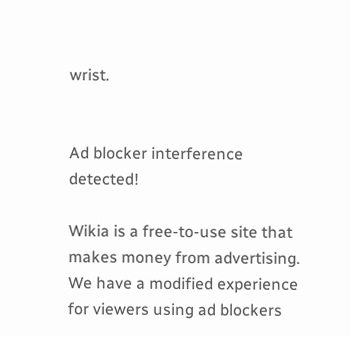wrist.


Ad blocker interference detected!

Wikia is a free-to-use site that makes money from advertising. We have a modified experience for viewers using ad blockers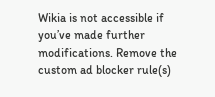Wikia is not accessible if you’ve made further modifications. Remove the custom ad blocker rule(s)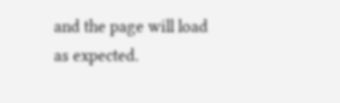and the page will load as expected.